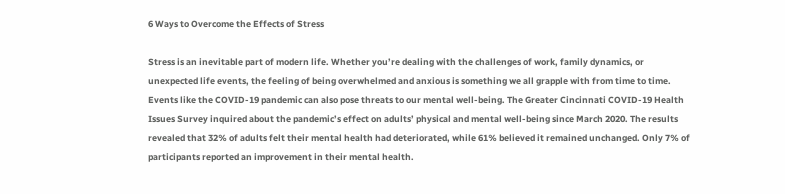6 Ways to Overcome the Effects of Stress

Stress is an inevitable part of modern life. Whether you’re dealing with the challenges of work, family dynamics, or unexpected life events, the feeling of being overwhelmed and anxious is something we all grapple with from time to time. Events like the COVID-19 pandemic can also pose threats to our mental well-being. The Greater Cincinnati COVID-19 Health Issues Survey inquired about the pandemic’s effect on adults’ physical and mental well-being since March 2020. The results revealed that 32% of adults felt their mental health had deteriorated, while 61% believed it remained unchanged. Only 7% of participants reported an improvement in their mental health.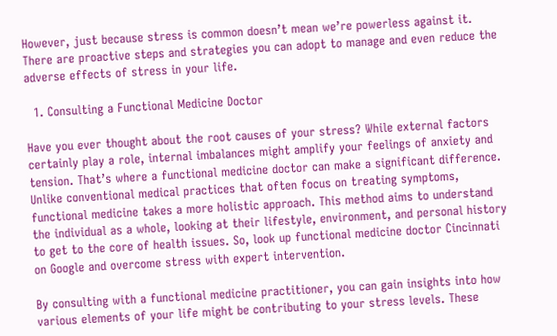However, just because stress is common doesn’t mean we’re powerless against it. There are proactive steps and strategies you can adopt to manage and even reduce the adverse effects of stress in your life.

  1. Consulting a Functional Medicine Doctor

Have you ever thought about the root causes of your stress? While external factors certainly play a role, internal imbalances might amplify your feelings of anxiety and tension. That’s where a functional medicine doctor can make a significant difference. Unlike conventional medical practices that often focus on treating symptoms, functional medicine takes a more holistic approach. This method aims to understand the individual as a whole, looking at their lifestyle, environment, and personal history to get to the core of health issues. So, look up functional medicine doctor Cincinnati on Google and overcome stress with expert intervention.

By consulting with a functional medicine practitioner, you can gain insights into how various elements of your life might be contributing to your stress levels. These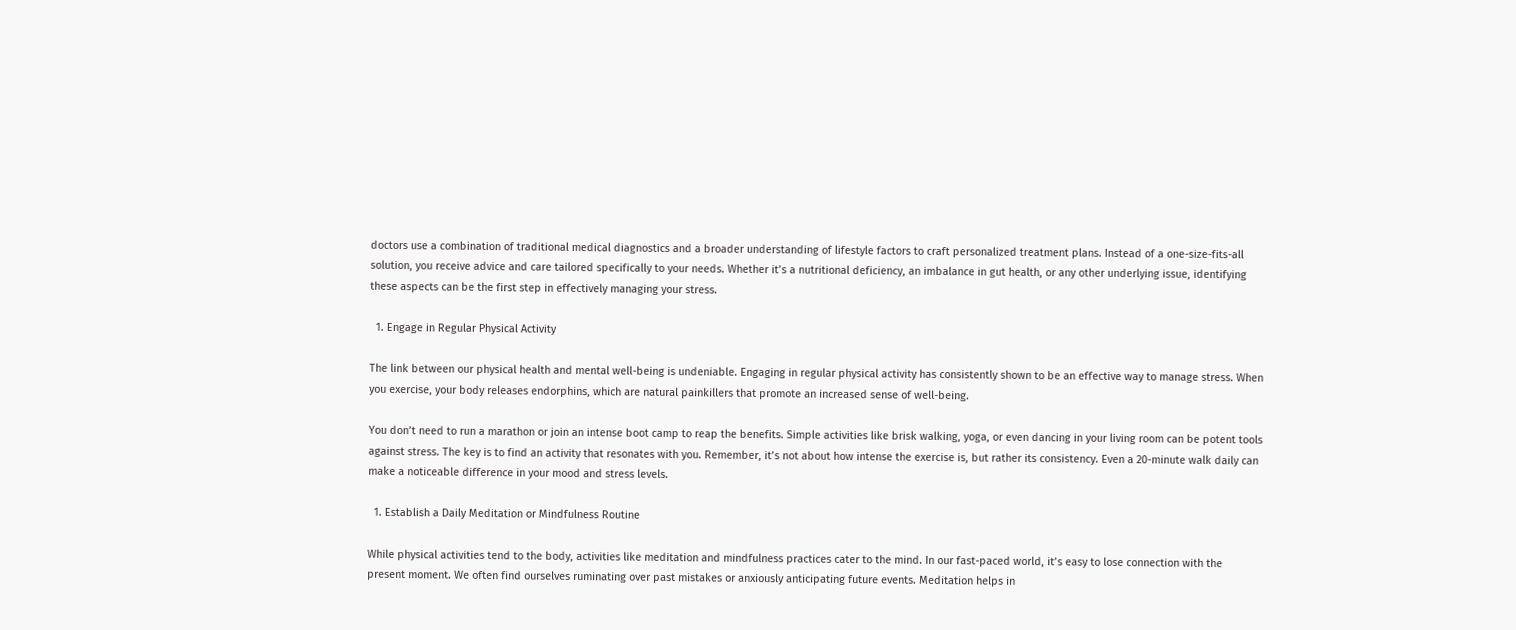doctors use a combination of traditional medical diagnostics and a broader understanding of lifestyle factors to craft personalized treatment plans. Instead of a one-size-fits-all solution, you receive advice and care tailored specifically to your needs. Whether it’s a nutritional deficiency, an imbalance in gut health, or any other underlying issue, identifying these aspects can be the first step in effectively managing your stress.

  1. Engage in Regular Physical Activity

The link between our physical health and mental well-being is undeniable. Engaging in regular physical activity has consistently shown to be an effective way to manage stress. When you exercise, your body releases endorphins, which are natural painkillers that promote an increased sense of well-being.

You don’t need to run a marathon or join an intense boot camp to reap the benefits. Simple activities like brisk walking, yoga, or even dancing in your living room can be potent tools against stress. The key is to find an activity that resonates with you. Remember, it’s not about how intense the exercise is, but rather its consistency. Even a 20-minute walk daily can make a noticeable difference in your mood and stress levels.

  1. Establish a Daily Meditation or Mindfulness Routine

While physical activities tend to the body, activities like meditation and mindfulness practices cater to the mind. In our fast-paced world, it’s easy to lose connection with the present moment. We often find ourselves ruminating over past mistakes or anxiously anticipating future events. Meditation helps in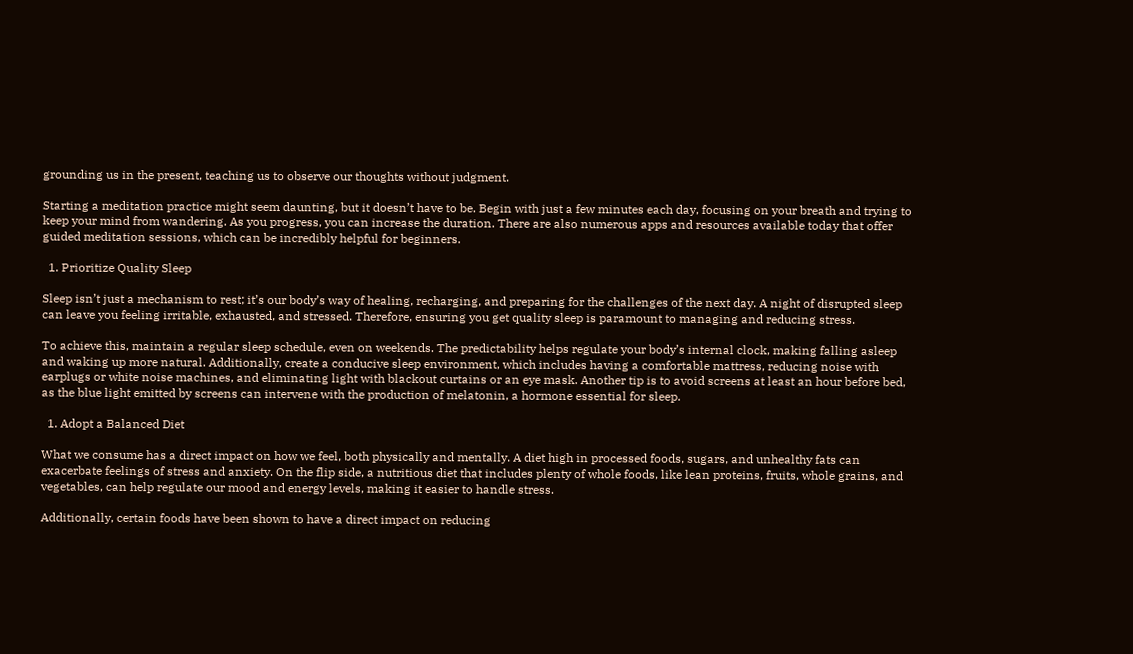grounding us in the present, teaching us to observe our thoughts without judgment.

Starting a meditation practice might seem daunting, but it doesn’t have to be. Begin with just a few minutes each day, focusing on your breath and trying to keep your mind from wandering. As you progress, you can increase the duration. There are also numerous apps and resources available today that offer guided meditation sessions, which can be incredibly helpful for beginners.

  1. Prioritize Quality Sleep

Sleep isn’t just a mechanism to rest; it’s our body’s way of healing, recharging, and preparing for the challenges of the next day. A night of disrupted sleep can leave you feeling irritable, exhausted, and stressed. Therefore, ensuring you get quality sleep is paramount to managing and reducing stress.

To achieve this, maintain a regular sleep schedule, even on weekends. The predictability helps regulate your body’s internal clock, making falling asleep and waking up more natural. Additionally, create a conducive sleep environment, which includes having a comfortable mattress, reducing noise with earplugs or white noise machines, and eliminating light with blackout curtains or an eye mask. Another tip is to avoid screens at least an hour before bed, as the blue light emitted by screens can intervene with the production of melatonin, a hormone essential for sleep.

  1. Adopt a Balanced Diet

What we consume has a direct impact on how we feel, both physically and mentally. A diet high in processed foods, sugars, and unhealthy fats can exacerbate feelings of stress and anxiety. On the flip side, a nutritious diet that includes plenty of whole foods, like lean proteins, fruits, whole grains, and vegetables, can help regulate our mood and energy levels, making it easier to handle stress.

Additionally, certain foods have been shown to have a direct impact on reducing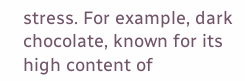stress. For example, dark chocolate, known for its high content of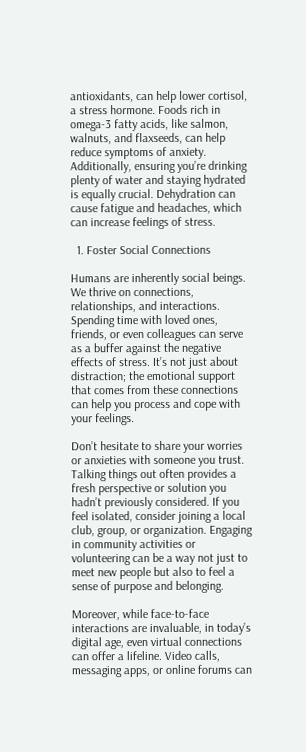antioxidants, can help lower cortisol, a stress hormone. Foods rich in omega-3 fatty acids, like salmon, walnuts, and flaxseeds, can help reduce symptoms of anxiety. Additionally, ensuring you’re drinking plenty of water and staying hydrated is equally crucial. Dehydration can cause fatigue and headaches, which can increase feelings of stress.

  1. Foster Social Connections

Humans are inherently social beings. We thrive on connections, relationships, and interactions. Spending time with loved ones, friends, or even colleagues can serve as a buffer against the negative effects of stress. It’s not just about distraction; the emotional support that comes from these connections can help you process and cope with your feelings.

Don’t hesitate to share your worries or anxieties with someone you trust. Talking things out often provides a fresh perspective or solution you hadn’t previously considered. If you feel isolated, consider joining a local club, group, or organization. Engaging in community activities or volunteering can be a way not just to meet new people but also to feel a sense of purpose and belonging.

Moreover, while face-to-face interactions are invaluable, in today’s digital age, even virtual connections can offer a lifeline. Video calls, messaging apps, or online forums can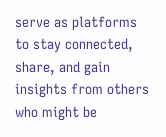serve as platforms to stay connected, share, and gain insights from others who might be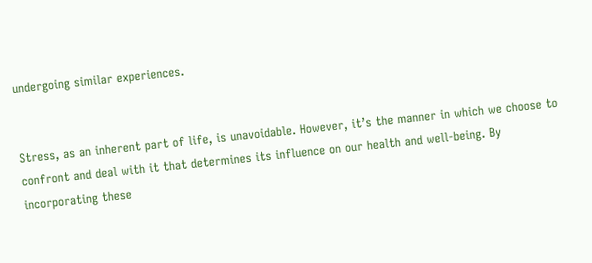undergoing similar experiences.


Stress, as an inherent part of life, is unavoidable. However, it’s the manner in which we choose to confront and deal with it that determines its influence on our health and well-being. By incorporating these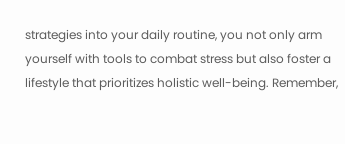strategies into your daily routine, you not only arm yourself with tools to combat stress but also foster a lifestyle that prioritizes holistic well-being. Remember,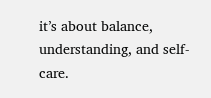it’s about balance, understanding, and self-care.